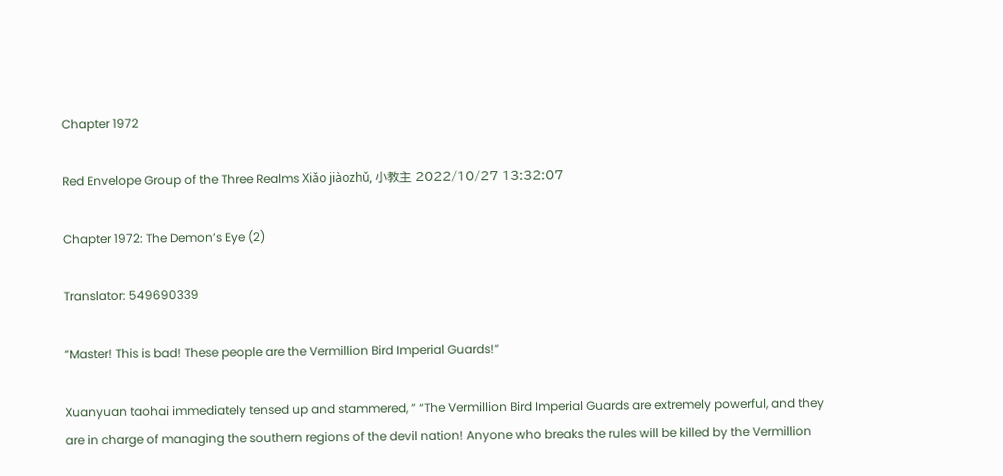Chapter 1972

Red Envelope Group of the Three Realms Xiǎo jiàozhǔ, 小教主 2022/10/27 13:32:07

Chapter 1972: The Demon’s Eye (2)

Translator: 549690339

“Master! This is bad! These people are the Vermillion Bird Imperial Guards!”

Xuanyuan taohai immediately tensed up and stammered, ” “The Vermillion Bird Imperial Guards are extremely powerful, and they are in charge of managing the southern regions of the devil nation! Anyone who breaks the rules will be killed by the Vermillion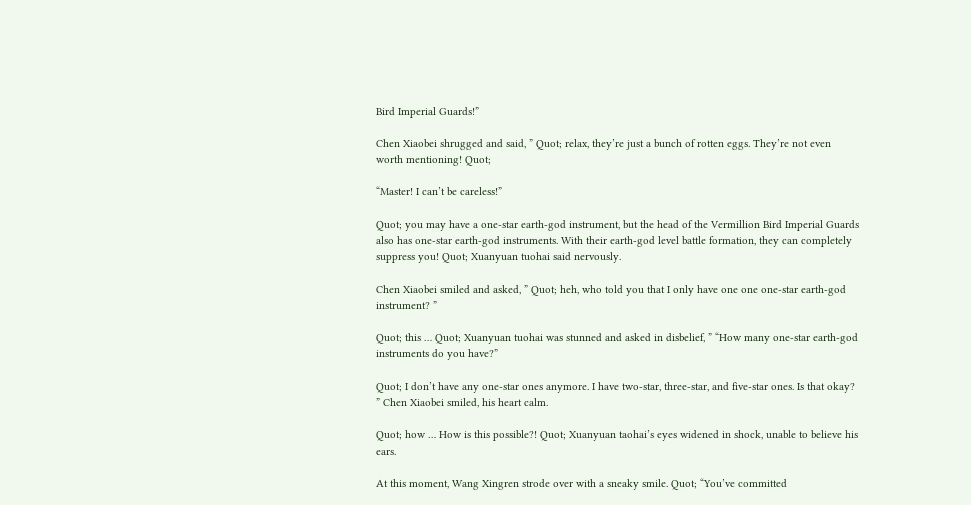Bird Imperial Guards!”

Chen Xiaobei shrugged and said, ” Quot; relax, they’re just a bunch of rotten eggs. They’re not even worth mentioning! Quot;

“Master! I can’t be careless!”

Quot; you may have a one-star earth-god instrument, but the head of the Vermillion Bird Imperial Guards also has one-star earth-god instruments. With their earth-god level battle formation, they can completely suppress you! Quot; Xuanyuan tuohai said nervously.

Chen Xiaobei smiled and asked, ” Quot; heh, who told you that I only have one one one-star earth-god instrument? ”

Quot; this … Quot; Xuanyuan tuohai was stunned and asked in disbelief, ” “How many one-star earth-god instruments do you have?”

Quot; I don’t have any one-star ones anymore. I have two-star, three-star, and five-star ones. Is that okay? ” Chen Xiaobei smiled, his heart calm.

Quot; how … How is this possible?! Quot; Xuanyuan taohai’s eyes widened in shock, unable to believe his ears.

At this moment, Wang Xingren strode over with a sneaky smile. Quot; “You’ve committed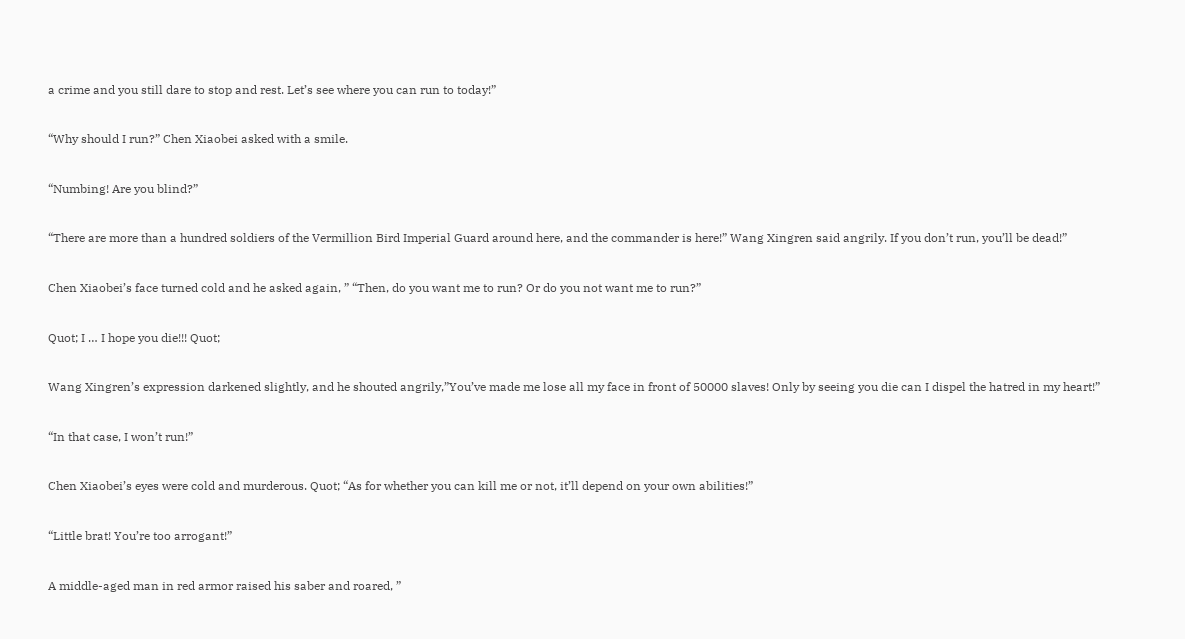a crime and you still dare to stop and rest. Let’s see where you can run to today!”

“Why should I run?” Chen Xiaobei asked with a smile.

“Numbing! Are you blind?”

“There are more than a hundred soldiers of the Vermillion Bird Imperial Guard around here, and the commander is here!” Wang Xingren said angrily. If you don’t run, you’ll be dead!”

Chen Xiaobei’s face turned cold and he asked again, ” “Then, do you want me to run? Or do you not want me to run?”

Quot; I … I hope you die!!! Quot;

Wang Xingren’s expression darkened slightly, and he shouted angrily,”You’ve made me lose all my face in front of 50000 slaves! Only by seeing you die can I dispel the hatred in my heart!”

“In that case, I won’t run!”

Chen Xiaobei’s eyes were cold and murderous. Quot; “As for whether you can kill me or not, it’ll depend on your own abilities!”

“Little brat! You’re too arrogant!”

A middle-aged man in red armor raised his saber and roared, ”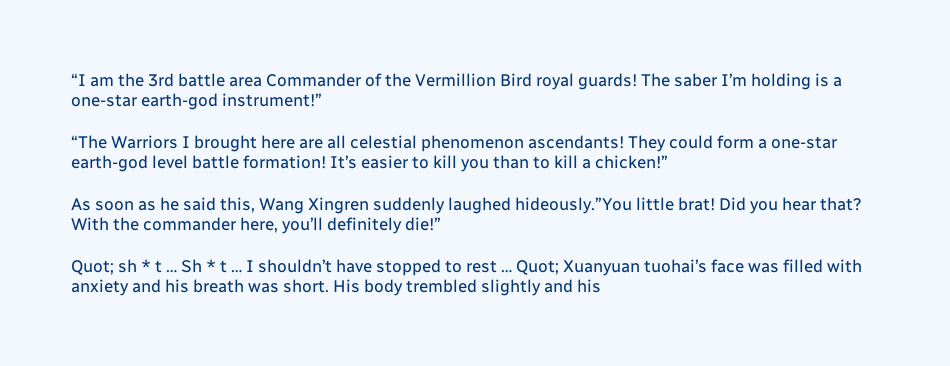“I am the 3rd battle area Commander of the Vermillion Bird royal guards! The saber I’m holding is a one-star earth-god instrument!”

“The Warriors I brought here are all celestial phenomenon ascendants! They could form a one-star earth-god level battle formation! It’s easier to kill you than to kill a chicken!”

As soon as he said this, Wang Xingren suddenly laughed hideously.”You little brat! Did you hear that? With the commander here, you’ll definitely die!”

Quot; sh * t … Sh * t … I shouldn’t have stopped to rest … Quot; Xuanyuan tuohai’s face was filled with anxiety and his breath was short. His body trembled slightly and his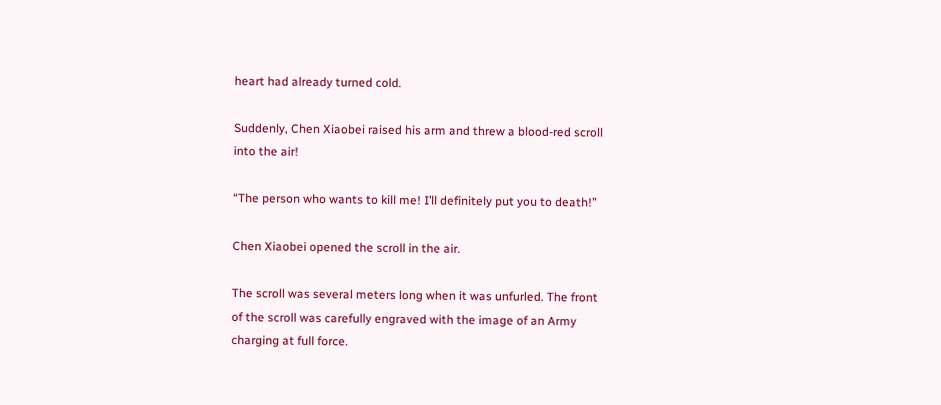heart had already turned cold.

Suddenly, Chen Xiaobei raised his arm and threw a blood-red scroll into the air!

“The person who wants to kill me! I’ll definitely put you to death!”

Chen Xiaobei opened the scroll in the air.

The scroll was several meters long when it was unfurled. The front of the scroll was carefully engraved with the image of an Army charging at full force.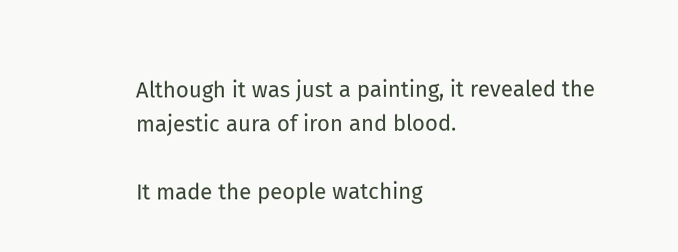Although it was just a painting, it revealed the majestic aura of iron and blood.

It made the people watching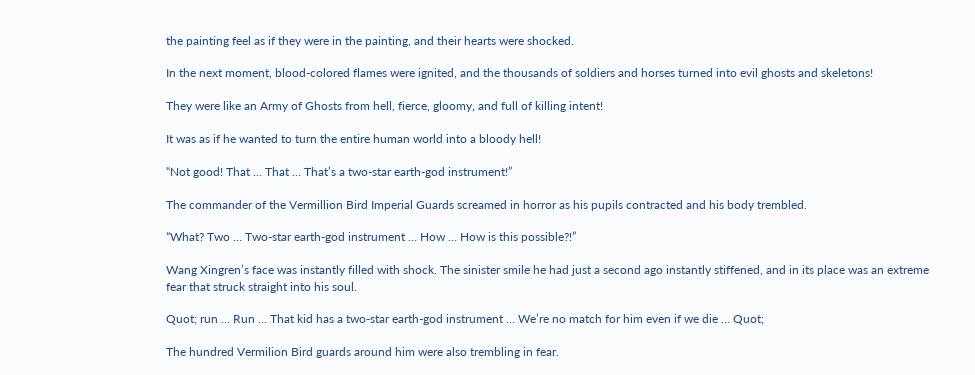the painting feel as if they were in the painting, and their hearts were shocked.

In the next moment, blood-colored flames were ignited, and the thousands of soldiers and horses turned into evil ghosts and skeletons!

They were like an Army of Ghosts from hell, fierce, gloomy, and full of killing intent!

It was as if he wanted to turn the entire human world into a bloody hell!

“Not good! That … That … That’s a two-star earth-god instrument!”

The commander of the Vermillion Bird Imperial Guards screamed in horror as his pupils contracted and his body trembled.

“What? Two … Two-star earth-god instrument … How … How is this possible?!”

Wang Xingren’s face was instantly filled with shock. The sinister smile he had just a second ago instantly stiffened, and in its place was an extreme fear that struck straight into his soul.

Quot; run … Run … That kid has a two-star earth-god instrument … We’re no match for him even if we die … Quot;

The hundred Vermilion Bird guards around him were also trembling in fear.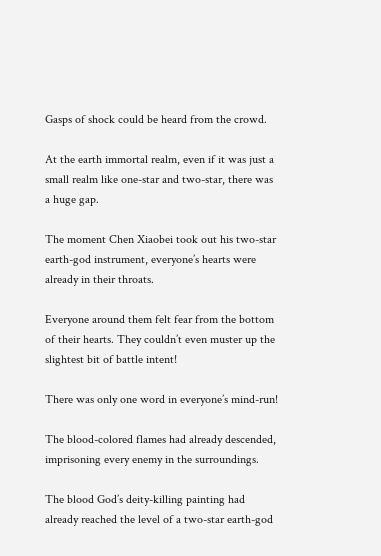Gasps of shock could be heard from the crowd.

At the earth immortal realm, even if it was just a small realm like one-star and two-star, there was a huge gap.

The moment Chen Xiaobei took out his two-star earth-god instrument, everyone’s hearts were already in their throats.

Everyone around them felt fear from the bottom of their hearts. They couldn’t even muster up the slightest bit of battle intent!

There was only one word in everyone’s mind-run!

The blood-colored flames had already descended, imprisoning every enemy in the surroundings.

The blood God’s deity-killing painting had already reached the level of a two-star earth-god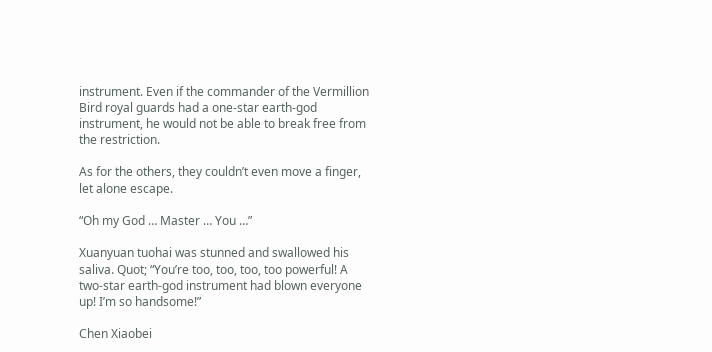instrument. Even if the commander of the Vermillion Bird royal guards had a one-star earth-god instrument, he would not be able to break free from the restriction.

As for the others, they couldn’t even move a finger, let alone escape.

“Oh my God … Master … You …”

Xuanyuan tuohai was stunned and swallowed his saliva. Quot; “You’re too, too, too, too powerful! A two-star earth-god instrument had blown everyone up! I’m so handsome!”

Chen Xiaobei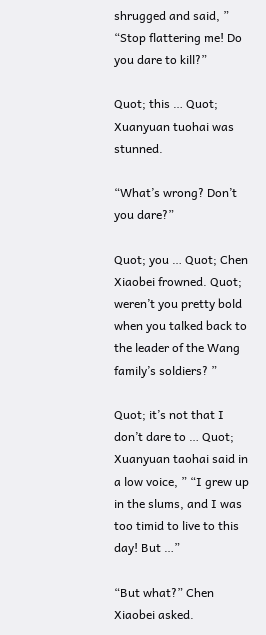shrugged and said, ” “Stop flattering me! Do you dare to kill?”

Quot; this … Quot; Xuanyuan tuohai was stunned.

“What’s wrong? Don’t you dare?”

Quot; you … Quot; Chen Xiaobei frowned. Quot; weren’t you pretty bold when you talked back to the leader of the Wang family’s soldiers? ”

Quot; it’s not that I don’t dare to … Quot; Xuanyuan taohai said in a low voice, ” “I grew up in the slums, and I was too timid to live to this day! But …”

“But what?” Chen Xiaobei asked.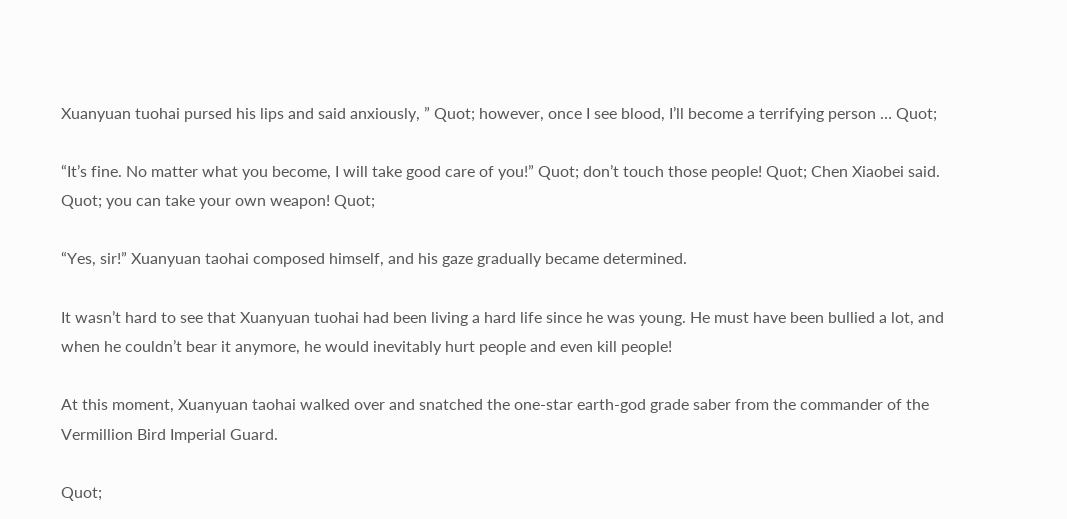Xuanyuan tuohai pursed his lips and said anxiously, ” Quot; however, once I see blood, I’ll become a terrifying person … Quot;

“It’s fine. No matter what you become, I will take good care of you!” Quot; don’t touch those people! Quot; Chen Xiaobei said. Quot; you can take your own weapon! Quot;

“Yes, sir!” Xuanyuan taohai composed himself, and his gaze gradually became determined.

It wasn’t hard to see that Xuanyuan tuohai had been living a hard life since he was young. He must have been bullied a lot, and when he couldn’t bear it anymore, he would inevitably hurt people and even kill people!

At this moment, Xuanyuan taohai walked over and snatched the one-star earth-god grade saber from the commander of the Vermillion Bird Imperial Guard.

Quot;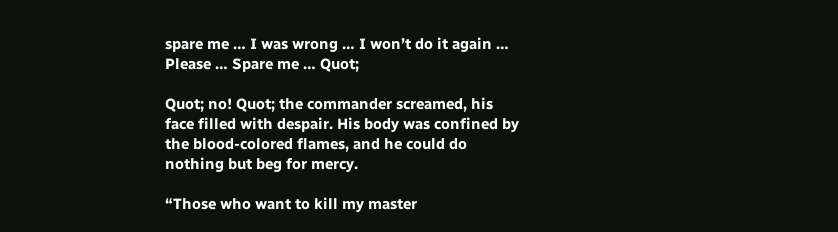spare me … I was wrong … I won’t do it again … Please … Spare me … Quot;

Quot; no! Quot; the commander screamed, his face filled with despair. His body was confined by the blood-colored flames, and he could do nothing but beg for mercy.

“Those who want to kill my master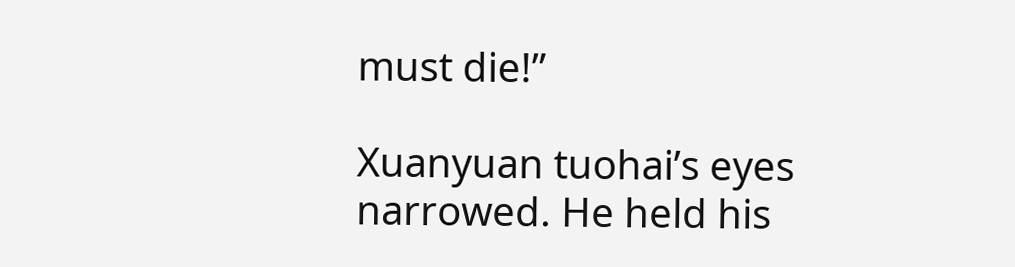must die!”

Xuanyuan tuohai’s eyes narrowed. He held his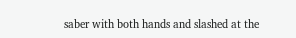saber with both hands and slashed at the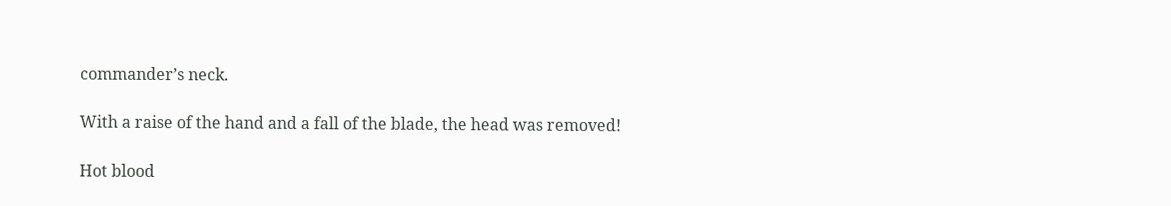commander’s neck.

With a raise of the hand and a fall of the blade, the head was removed!

Hot blood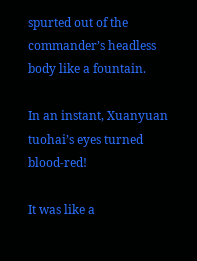spurted out of the commander’s headless body like a fountain.

In an instant, Xuanyuan tuohai’s eyes turned blood-red!

It was like a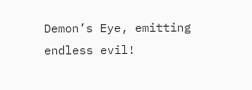Demon’s Eye, emitting endless evil!